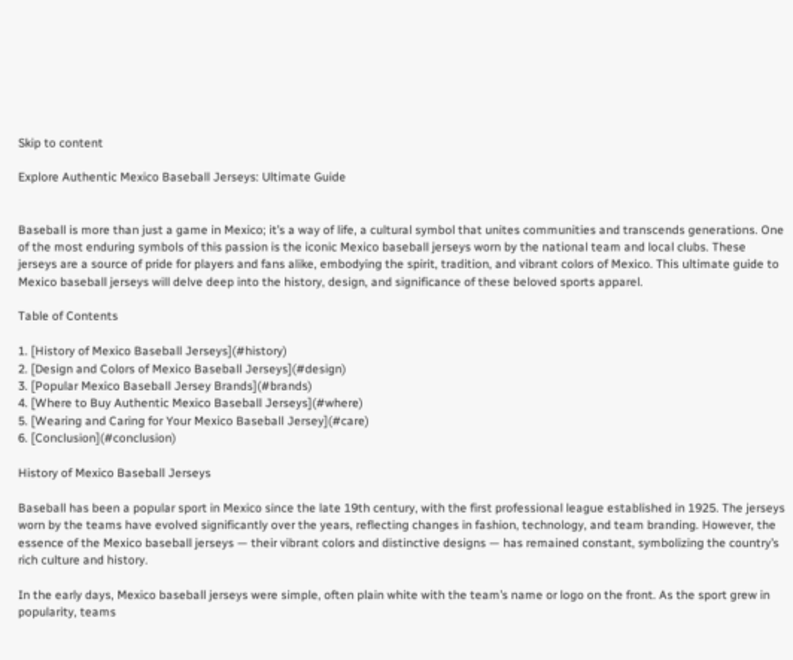Skip to content

Explore Authentic Mexico Baseball Jerseys: Ultimate Guide


Baseball is more than just a game in Mexico; it’s a way of life, a cultural symbol that unites communities and transcends generations. One of the most enduring symbols of this passion is the iconic Mexico baseball jerseys worn by the national team and local clubs. These jerseys are a source of pride for players and fans alike, embodying the spirit, tradition, and vibrant colors of Mexico. This ultimate guide to Mexico baseball jerseys will delve deep into the history, design, and significance of these beloved sports apparel.

Table of Contents

1. [History of Mexico Baseball Jerseys](#history)
2. [Design and Colors of Mexico Baseball Jerseys](#design)
3. [Popular Mexico Baseball Jersey Brands](#brands)
4. [Where to Buy Authentic Mexico Baseball Jerseys](#where)
5. [Wearing and Caring for Your Mexico Baseball Jersey](#care)
6. [Conclusion](#conclusion)

History of Mexico Baseball Jerseys

Baseball has been a popular sport in Mexico since the late 19th century, with the first professional league established in 1925. The jerseys worn by the teams have evolved significantly over the years, reflecting changes in fashion, technology, and team branding. However, the essence of the Mexico baseball jerseys — their vibrant colors and distinctive designs — has remained constant, symbolizing the country’s rich culture and history.

In the early days, Mexico baseball jerseys were simple, often plain white with the team’s name or logo on the front. As the sport grew in popularity, teams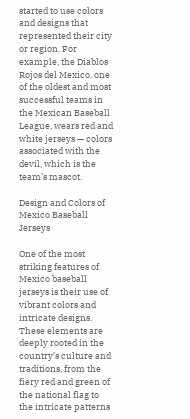started to use colors and designs that represented their city or region. For example, the Diablos Rojos del Mexico, one of the oldest and most successful teams in the Mexican Baseball League, wears red and white jerseys — colors associated with the devil, which is the team’s mascot.

Design and Colors of Mexico Baseball Jerseys

One of the most striking features of Mexico baseball jerseys is their use of vibrant colors and intricate designs. These elements are deeply rooted in the country’s culture and traditions, from the fiery red and green of the national flag to the intricate patterns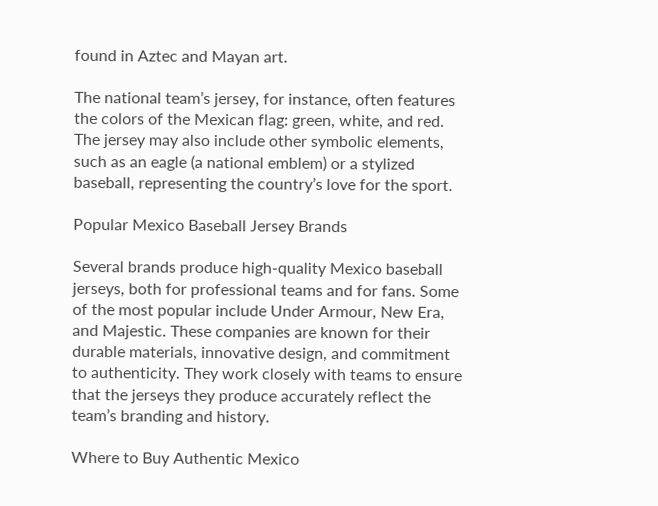found in Aztec and Mayan art.

The national team’s jersey, for instance, often features the colors of the Mexican flag: green, white, and red. The jersey may also include other symbolic elements, such as an eagle (a national emblem) or a stylized baseball, representing the country’s love for the sport.

Popular Mexico Baseball Jersey Brands

Several brands produce high-quality Mexico baseball jerseys, both for professional teams and for fans. Some of the most popular include Under Armour, New Era, and Majestic. These companies are known for their durable materials, innovative design, and commitment to authenticity. They work closely with teams to ensure that the jerseys they produce accurately reflect the team’s branding and history.

Where to Buy Authentic Mexico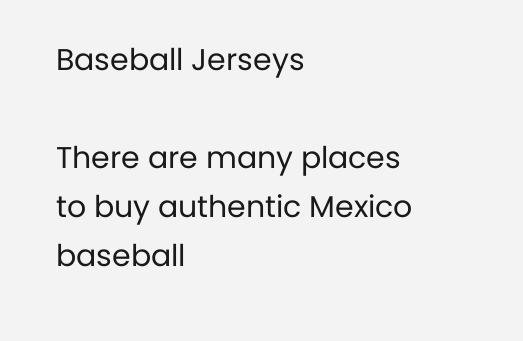Baseball Jerseys

There are many places to buy authentic Mexico baseball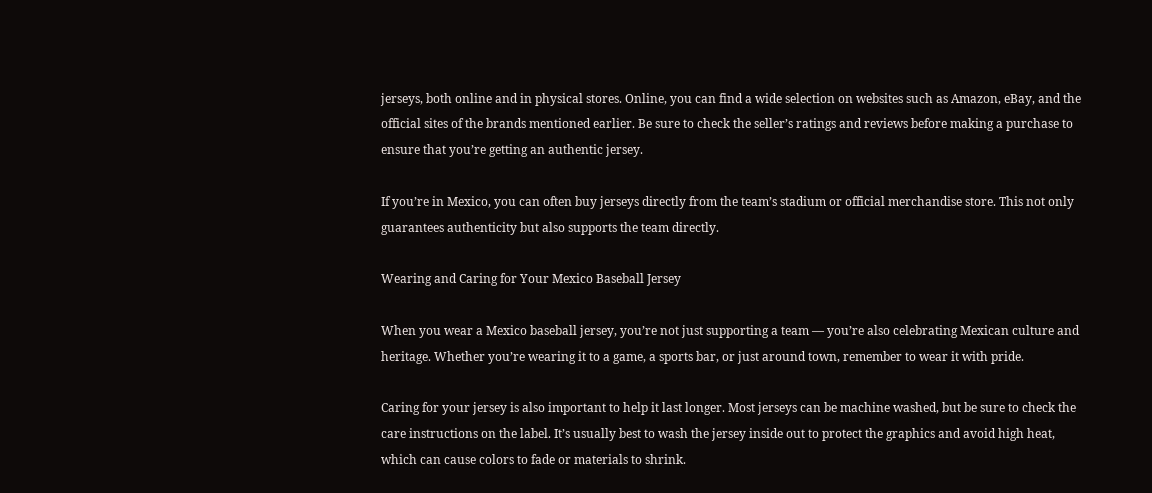jerseys, both online and in physical stores. Online, you can find a wide selection on websites such as Amazon, eBay, and the official sites of the brands mentioned earlier. Be sure to check the seller’s ratings and reviews before making a purchase to ensure that you’re getting an authentic jersey.

If you’re in Mexico, you can often buy jerseys directly from the team’s stadium or official merchandise store. This not only guarantees authenticity but also supports the team directly.

Wearing and Caring for Your Mexico Baseball Jersey

When you wear a Mexico baseball jersey, you’re not just supporting a team — you’re also celebrating Mexican culture and heritage. Whether you’re wearing it to a game, a sports bar, or just around town, remember to wear it with pride.

Caring for your jersey is also important to help it last longer. Most jerseys can be machine washed, but be sure to check the care instructions on the label. It’s usually best to wash the jersey inside out to protect the graphics and avoid high heat, which can cause colors to fade or materials to shrink.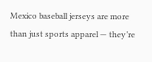Mexico baseball jerseys are more than just sports apparel — they’re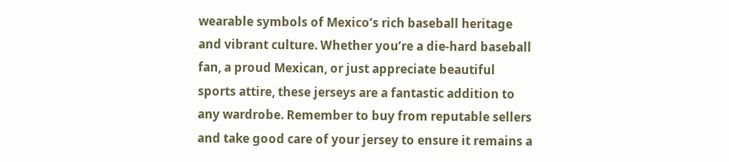wearable symbols of Mexico’s rich baseball heritage and vibrant culture. Whether you’re a die-hard baseball fan, a proud Mexican, or just appreciate beautiful sports attire, these jerseys are a fantastic addition to any wardrobe. Remember to buy from reputable sellers and take good care of your jersey to ensure it remains a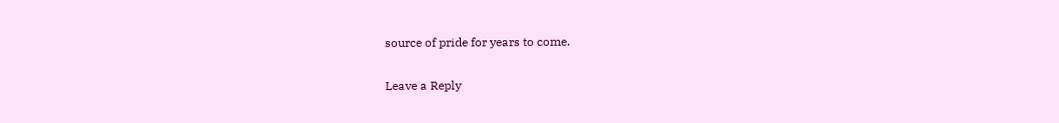source of pride for years to come.

Leave a Reply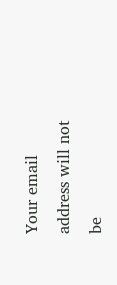Your email address will not be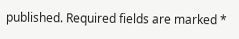published. Required fields are marked *